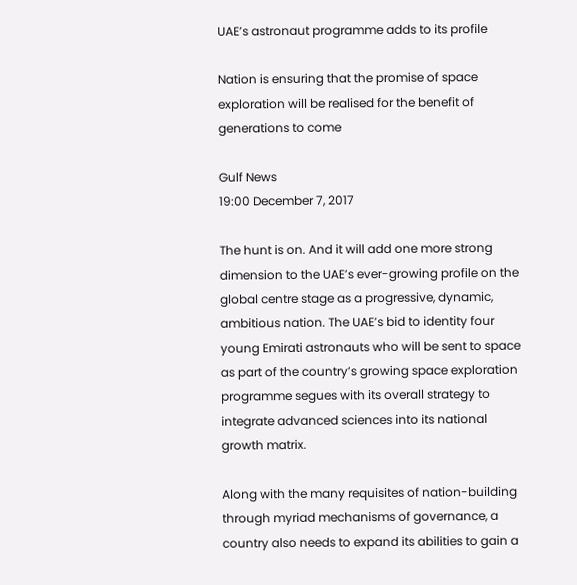UAE’s astronaut programme adds to its profile

Nation is ensuring that the promise of space exploration will be realised for the benefit of generations to come

Gulf News
19:00 December 7, 2017

The hunt is on. And it will add one more strong dimension to the UAE’s ever-growing profile on the global centre stage as a progressive, dynamic, ambitious nation. The UAE’s bid to identity four young Emirati astronauts who will be sent to space as part of the country’s growing space exploration programme segues with its overall strategy to integrate advanced sciences into its national growth matrix.

Along with the many requisites of nation-building through myriad mechanisms of governance, a country also needs to expand its abilities to gain a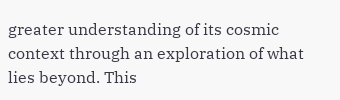greater understanding of its cosmic context through an exploration of what lies beyond. This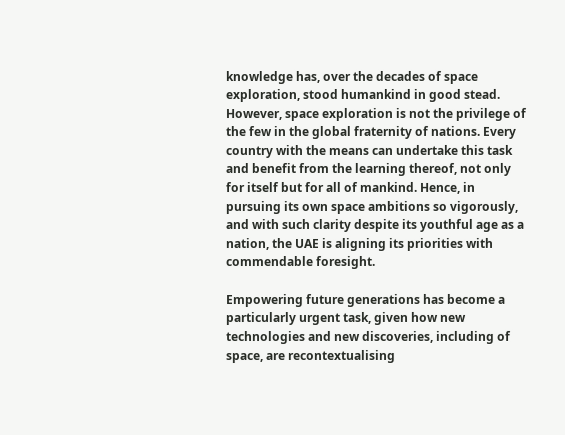knowledge has, over the decades of space exploration, stood humankind in good stead. However, space exploration is not the privilege of the few in the global fraternity of nations. Every country with the means can undertake this task and benefit from the learning thereof, not only for itself but for all of mankind. Hence, in pursuing its own space ambitions so vigorously, and with such clarity despite its youthful age as a nation, the UAE is aligning its priorities with commendable foresight.

Empowering future generations has become a particularly urgent task, given how new technologies and new discoveries, including of space, are recontextualising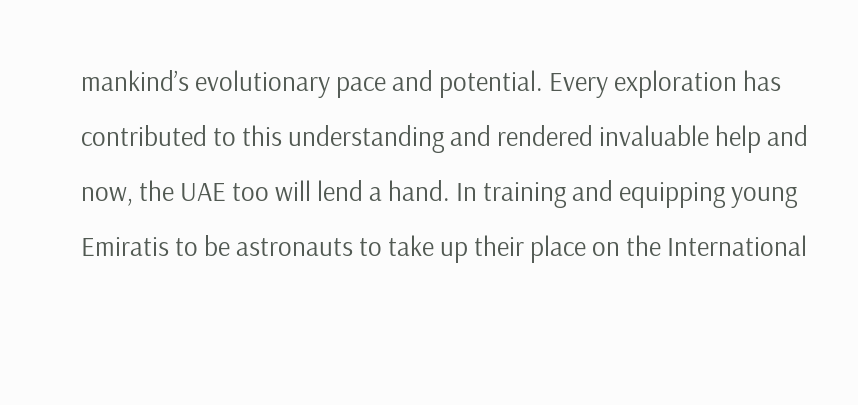mankind’s evolutionary pace and potential. Every exploration has contributed to this understanding and rendered invaluable help and now, the UAE too will lend a hand. In training and equipping young Emiratis to be astronauts to take up their place on the International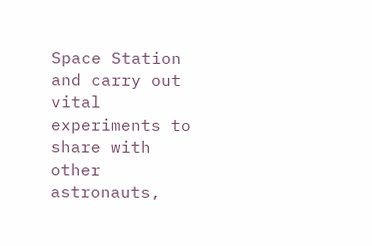Space Station and carry out vital experiments to share with other astronauts,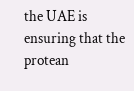the UAE is ensuring that the protean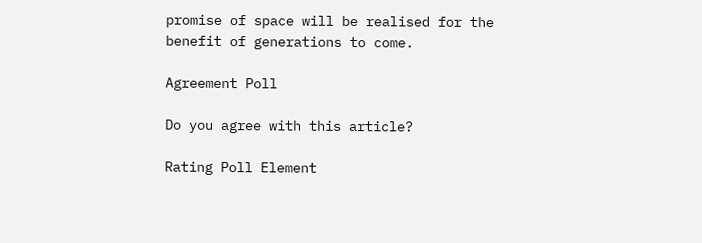promise of space will be realised for the benefit of generations to come.

Agreement Poll

Do you agree with this article?

Rating Poll Element